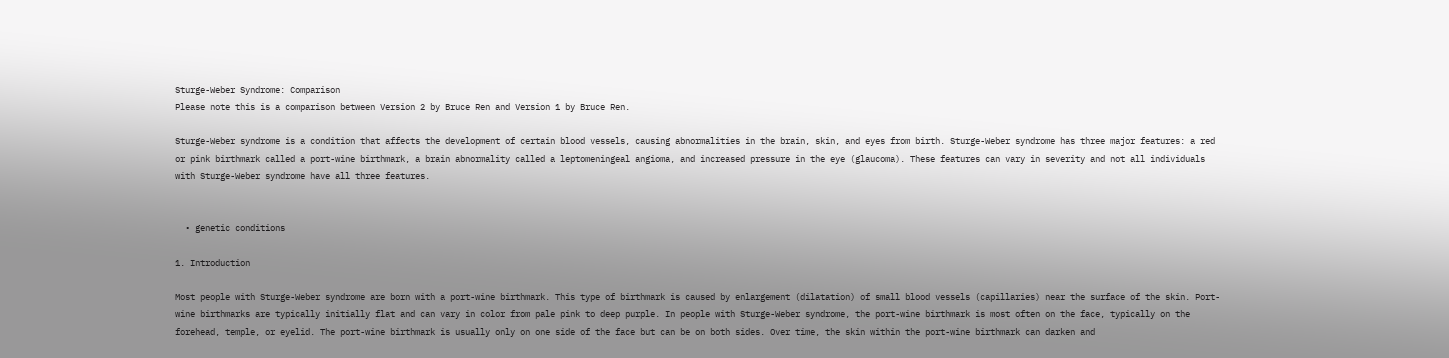Sturge-Weber Syndrome: Comparison
Please note this is a comparison between Version 2 by Bruce Ren and Version 1 by Bruce Ren.

Sturge-Weber syndrome is a condition that affects the development of certain blood vessels, causing abnormalities in the brain, skin, and eyes from birth. Sturge-Weber syndrome has three major features: a red or pink birthmark called a port-wine birthmark, a brain abnormality called a leptomeningeal angioma, and increased pressure in the eye (glaucoma). These features can vary in severity and not all individuals with Sturge-Weber syndrome have all three features.


  • genetic conditions

1. Introduction

Most people with Sturge-Weber syndrome are born with a port-wine birthmark. This type of birthmark is caused by enlargement (dilatation) of small blood vessels (capillaries) near the surface of the skin. Port-wine birthmarks are typically initially flat and can vary in color from pale pink to deep purple. In people with Sturge-Weber syndrome, the port-wine birthmark is most often on the face, typically on the forehead, temple, or eyelid. The port-wine birthmark is usually only on one side of the face but can be on both sides. Over time, the skin within the port-wine birthmark can darken and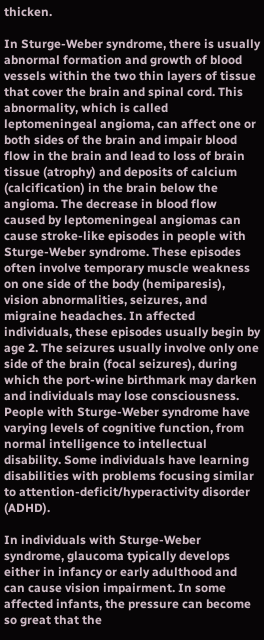thicken.

In Sturge-Weber syndrome, there is usually abnormal formation and growth of blood vessels within the two thin layers of tissue that cover the brain and spinal cord. This abnormality, which is called leptomeningeal angioma, can affect one or both sides of the brain and impair blood flow in the brain and lead to loss of brain tissue (atrophy) and deposits of calcium (calcification) in the brain below the angioma. The decrease in blood flow caused by leptomeningeal angiomas can cause stroke-like episodes in people with Sturge-Weber syndrome. These episodes often involve temporary muscle weakness on one side of the body (hemiparesis), vision abnormalities, seizures, and migraine headaches. In affected individuals, these episodes usually begin by age 2. The seizures usually involve only one side of the brain (focal seizures), during which the port-wine birthmark may darken and individuals may lose consciousness. People with Sturge-Weber syndrome have varying levels of cognitive function, from normal intelligence to intellectual disability. Some individuals have learning disabilities with problems focusing similar to attention-deficit/hyperactivity disorder (ADHD).

In individuals with Sturge-Weber syndrome, glaucoma typically develops either in infancy or early adulthood and can cause vision impairment. In some affected infants, the pressure can become so great that the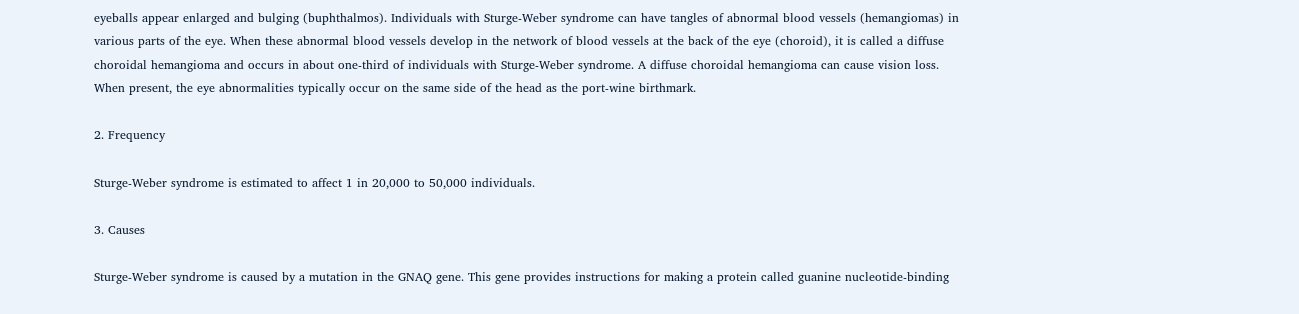eyeballs appear enlarged and bulging (buphthalmos). Individuals with Sturge-Weber syndrome can have tangles of abnormal blood vessels (hemangiomas) in various parts of the eye. When these abnormal blood vessels develop in the network of blood vessels at the back of the eye (choroid), it is called a diffuse choroidal hemangioma and occurs in about one-third of individuals with Sturge-Weber syndrome. A diffuse choroidal hemangioma can cause vision loss. When present, the eye abnormalities typically occur on the same side of the head as the port-wine birthmark.

2. Frequency

Sturge-Weber syndrome is estimated to affect 1 in 20,000 to 50,000 individuals.

3. Causes

Sturge-Weber syndrome is caused by a mutation in the GNAQ gene. This gene provides instructions for making a protein called guanine nucleotide-binding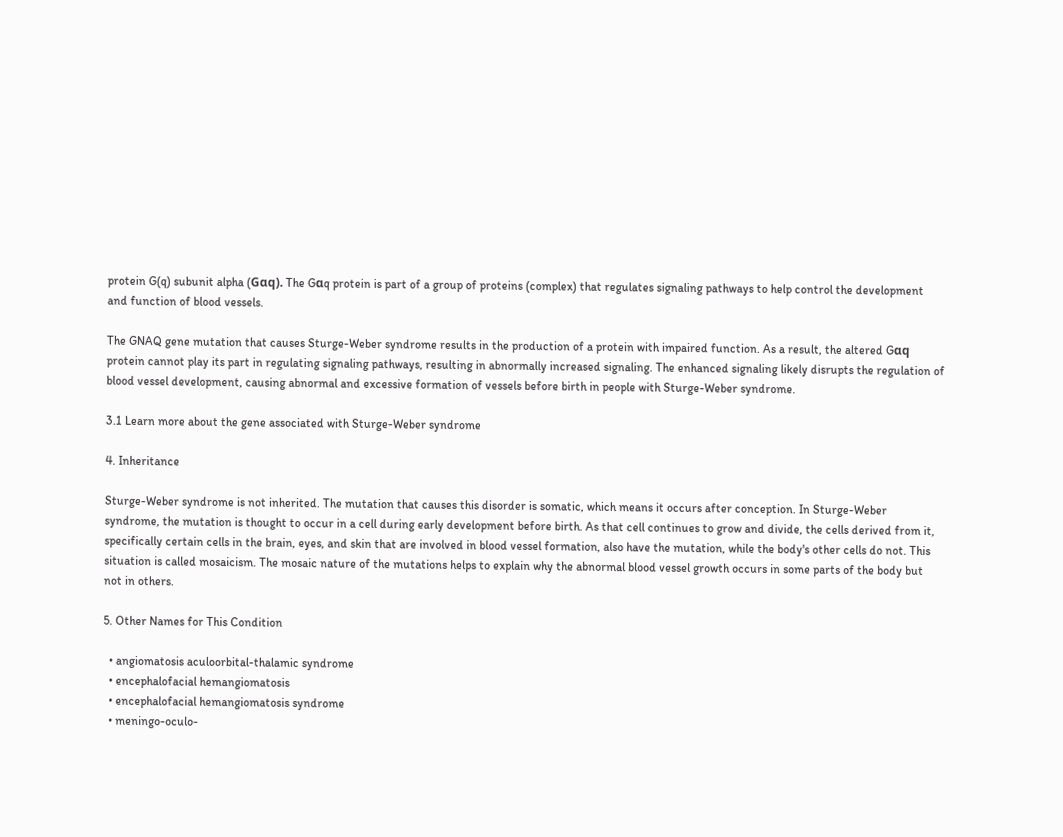protein G(q) subunit alpha (Gαq). The Gαq protein is part of a group of proteins (complex) that regulates signaling pathways to help control the development and function of blood vessels.

The GNAQ gene mutation that causes Sturge-Weber syndrome results in the production of a protein with impaired function. As a result, the altered Gαq protein cannot play its part in regulating signaling pathways, resulting in abnormally increased signaling. The enhanced signaling likely disrupts the regulation of blood vessel development, causing abnormal and excessive formation of vessels before birth in people with Sturge-Weber syndrome.

3.1 Learn more about the gene associated with Sturge-Weber syndrome

4. Inheritance

Sturge-Weber syndrome is not inherited. The mutation that causes this disorder is somatic, which means it occurs after conception. In Sturge-Weber syndrome, the mutation is thought to occur in a cell during early development before birth. As that cell continues to grow and divide, the cells derived from it, specifically certain cells in the brain, eyes, and skin that are involved in blood vessel formation, also have the mutation, while the body's other cells do not. This situation is called mosaicism. The mosaic nature of the mutations helps to explain why the abnormal blood vessel growth occurs in some parts of the body but not in others.

5. Other Names for This Condition

  • angiomatosis aculoorbital-thalamic syndrome
  • encephalofacial hemangiomatosis
  • encephalofacial hemangiomatosis syndrome
  • meningo-oculo-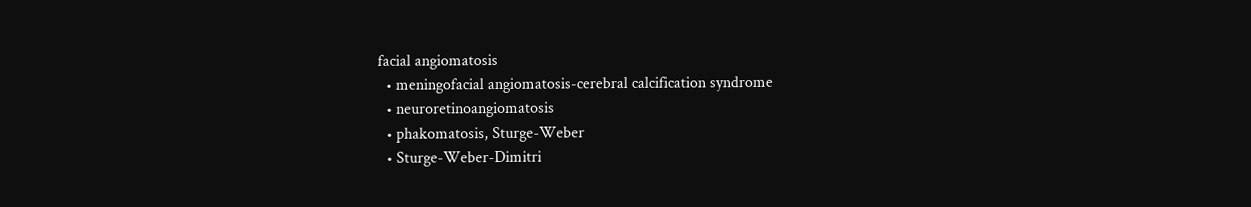facial angiomatosis
  • meningofacial angiomatosis-cerebral calcification syndrome
  • neuroretinoangiomatosis
  • phakomatosis, Sturge-Weber
  • Sturge-Weber-Dimitri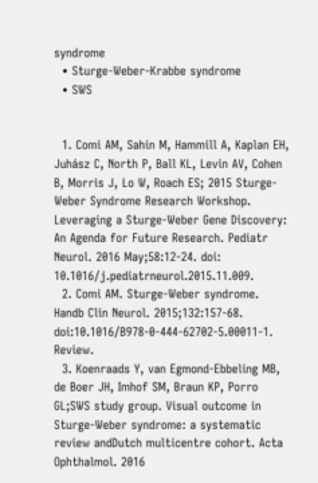syndrome
  • Sturge-Weber-Krabbe syndrome
  • SWS


  1. Comi AM, Sahin M, Hammill A, Kaplan EH, Juhász C, North P, Ball KL, Levin AV, Cohen B, Morris J, Lo W, Roach ES; 2015 Sturge-Weber Syndrome Research Workshop. Leveraging a Sturge-Weber Gene Discovery: An Agenda for Future Research. Pediatr Neurol. 2016 May;58:12-24. doi: 10.1016/j.pediatrneurol.2015.11.009.
  2. Comi AM. Sturge-Weber syndrome. Handb Clin Neurol. 2015;132:157-68. doi:10.1016/B978-0-444-62702-5.00011-1. Review.
  3. Koenraads Y, van Egmond-Ebbeling MB, de Boer JH, Imhof SM, Braun KP, Porro GL;SWS study group. Visual outcome in Sturge-Weber syndrome: a systematic review andDutch multicentre cohort. Acta Ophthalmol. 2016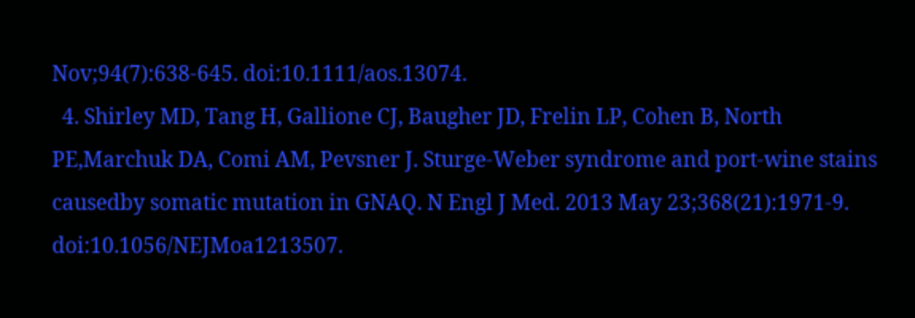Nov;94(7):638-645. doi:10.1111/aos.13074.
  4. Shirley MD, Tang H, Gallione CJ, Baugher JD, Frelin LP, Cohen B, North PE,Marchuk DA, Comi AM, Pevsner J. Sturge-Weber syndrome and port-wine stains causedby somatic mutation in GNAQ. N Engl J Med. 2013 May 23;368(21):1971-9. doi:10.1056/NEJMoa1213507.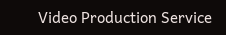Video Production Service